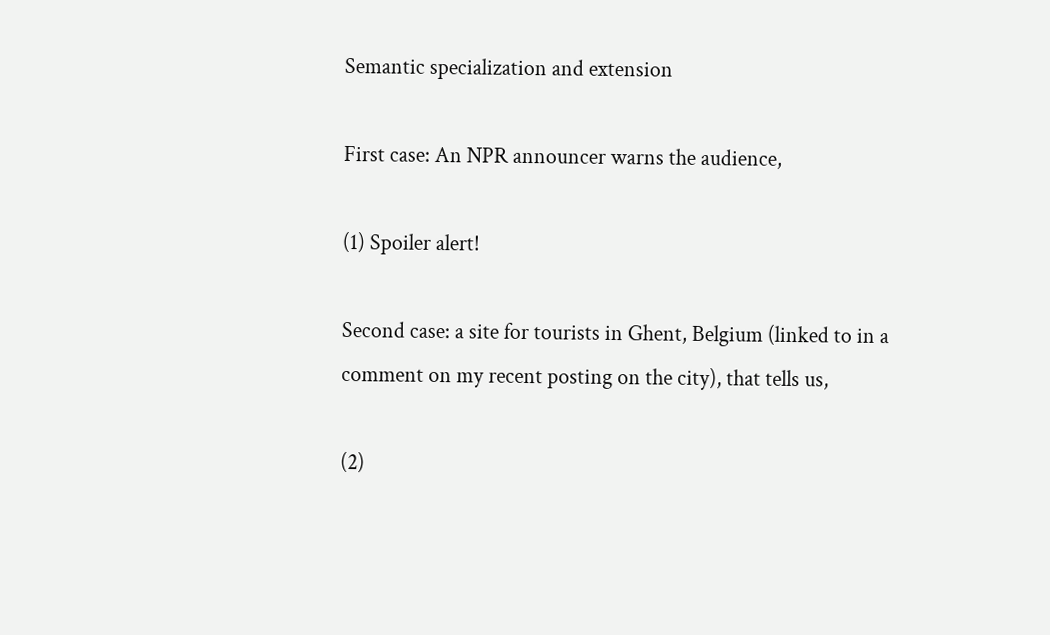Semantic specialization and extension

First case: An NPR announcer warns the audience,

(1) Spoiler alert!

Second case: a site for tourists in Ghent, Belgium (linked to in a comment on my recent posting on the city), that tells us,

(2)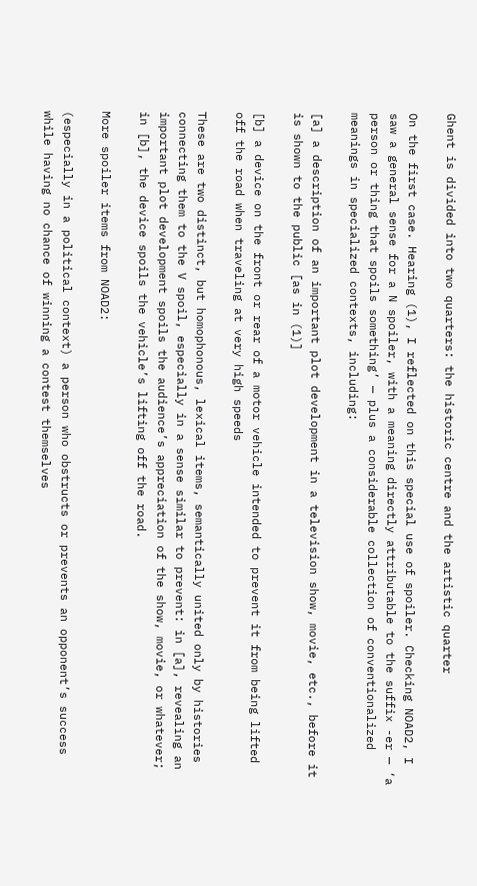Ghent is divided into two quarters: the historic centre and the artistic quarter

On the first case. Hearing (1), I reflected on this special use of spoiler. Checking NOAD2, I saw a general sense for a N spoiler, with a meaning directly attributable to the suffix -er — ‘a person or thing that spoils something’ — plus a considerable collection of conventionalized meanings in specialized contexts, including:

[a] a description of an important plot development in a television show, movie, etc., before it is shown to the public [as in (1)]

[b] a device on the front or rear of a motor vehicle intended to prevent it from being lifted off the road when traveling at very high speeds

These are two distinct, but homophonous, lexical items, semantically united only by histories connecting them to the V spoil, especially in a sense similar to prevent: in [a], revealing an important plot development spoils the audience’s appreciation of the show, movie, or whatever; in [b], the device spoils the vehicle’s lifting off the road.

More spoiler items from NOAD2:

(especially in a political context) a person who obstructs or prevents an opponent’s success while having no chance of winning a contest themselves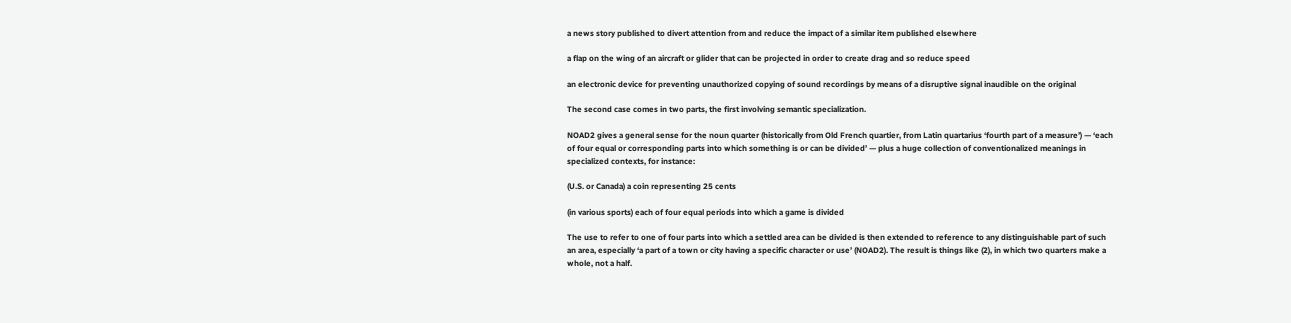a news story published to divert attention from and reduce the impact of a similar item published elsewhere

a flap on the wing of an aircraft or glider that can be projected in order to create drag and so reduce speed

an electronic device for preventing unauthorized copying of sound recordings by means of a disruptive signal inaudible on the original

The second case comes in two parts, the first involving semantic specialization.

NOAD2 gives a general sense for the noun quarter (historically from Old French quartier, from Latin quartarius ‘fourth part of a measure’) — ‘each of four equal or corresponding parts into which something is or can be divided’ — plus a huge collection of conventionalized meanings in specialized contexts, for instance:

(U.S. or Canada) a coin representing 25 cents

(in various sports) each of four equal periods into which a game is divided

The use to refer to one of four parts into which a settled area can be divided is then extended to reference to any distinguishable part of such an area, especially ‘a part of a town or city having a specific character or use’ (NOAD2). The result is things like (2), in which two quarters make a whole, not a half.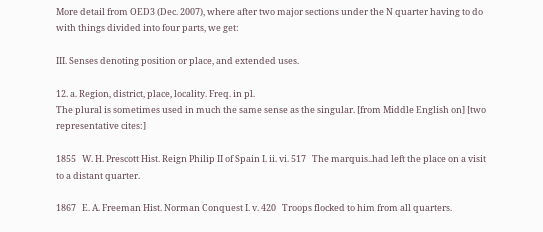More detail from OED3 (Dec. 2007), where after two major sections under the N quarter having to do with things divided into four parts, we get:

III. Senses denoting position or place, and extended uses.

12. a. Region, district, place, locality. Freq. in pl.
The plural is sometimes used in much the same sense as the singular. [from Middle English on] [two representative cites:]

1855   W. H. Prescott Hist. Reign Philip II of Spain I. ii. vi. 517   The marquis..had left the place on a visit to a distant quarter.

1867   E. A. Freeman Hist. Norman Conquest I. v. 420   Troops flocked to him from all quarters.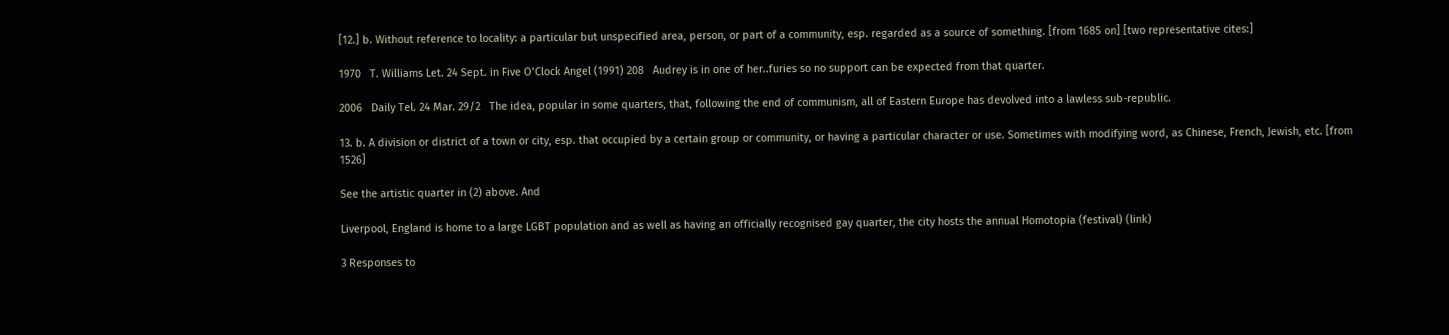[12.] b. Without reference to locality: a particular but unspecified area, person, or part of a community, esp. regarded as a source of something. [from 1685 on] [two representative cites:]

1970   T. Williams Let. 24 Sept. in Five O’Clock Angel (1991) 208   Audrey is in one of her..furies so no support can be expected from that quarter.

2006   Daily Tel. 24 Mar. 29/2   The idea, popular in some quarters, that, following the end of communism, all of Eastern Europe has devolved into a lawless sub-republic.

13. b. A division or district of a town or city, esp. that occupied by a certain group or community, or having a particular character or use. Sometimes with modifying word, as Chinese, French, Jewish, etc. [from 1526]

See the artistic quarter in (2) above. And

Liverpool, England is home to a large LGBT population and as well as having an officially recognised gay quarter, the city hosts the annual Homotopia (festival) (link)

3 Responses to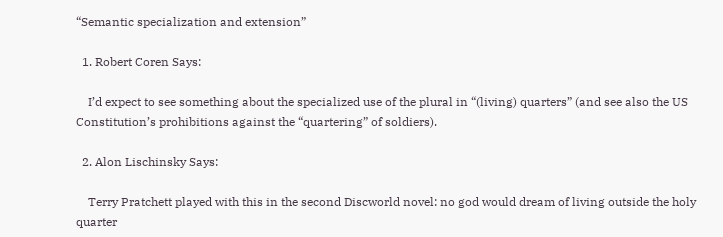“Semantic specialization and extension”

  1. Robert Coren Says:

    I’d expect to see something about the specialized use of the plural in “(living) quarters” (and see also the US Constitution’s prohibitions against the “quartering” of soldiers).

  2. Alon Lischinsky Says:

    Terry Pratchett played with this in the second Discworld novel: no god would dream of living outside the holy quarter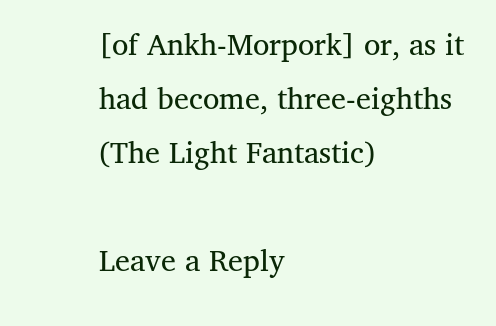[of Ankh-Morpork] or, as it had become, three-eighths (The Light Fantastic)

Leave a Reply